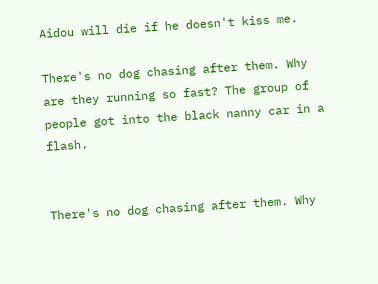Aidou will die if he doesn't kiss me.

There's no dog chasing after them. Why are they running so fast? The group of people got into the black nanny car in a flash.


There's no dog chasing after them. Why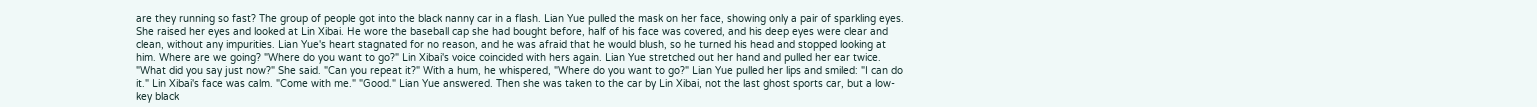are they running so fast? The group of people got into the black nanny car in a flash. Lian Yue pulled the mask on her face, showing only a pair of sparkling eyes. She raised her eyes and looked at Lin Xibai. He wore the baseball cap she had bought before, half of his face was covered, and his deep eyes were clear and clean, without any impurities. Lian Yue's heart stagnated for no reason, and he was afraid that he would blush, so he turned his head and stopped looking at him. Where are we going? "Where do you want to go?" Lin Xibai's voice coincided with hers again. Lian Yue stretched out her hand and pulled her ear twice. "What did you say just now?" She said. "Can you repeat it?" With a hum, he whispered, "Where do you want to go?" Lian Yue pulled her lips and smiled: "I can do it." Lin Xibai's face was calm. "Come with me." "Good." Lian Yue answered. Then she was taken to the car by Lin Xibai, not the last ghost sports car, but a low-key black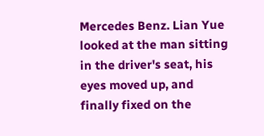Mercedes Benz. Lian Yue looked at the man sitting in the driver's seat, his eyes moved up, and finally fixed on the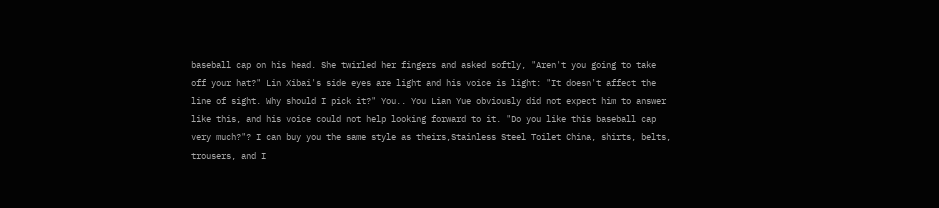baseball cap on his head. She twirled her fingers and asked softly, "Aren't you going to take off your hat?" Lin Xibai's side eyes are light and his voice is light: "It doesn't affect the line of sight. Why should I pick it?" You.. You Lian Yue obviously did not expect him to answer like this, and his voice could not help looking forward to it. "Do you like this baseball cap very much?"? I can buy you the same style as theirs,Stainless Steel Toilet China, shirts, belts, trousers, and I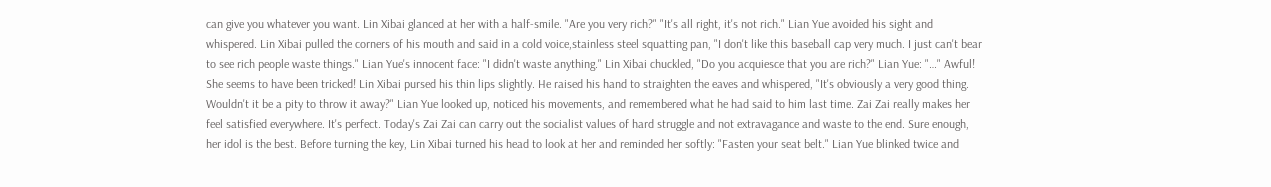can give you whatever you want. Lin Xibai glanced at her with a half-smile. "Are you very rich?" "It's all right, it's not rich." Lian Yue avoided his sight and whispered. Lin Xibai pulled the corners of his mouth and said in a cold voice,stainless steel squatting pan, "I don't like this baseball cap very much. I just can't bear to see rich people waste things." Lian Yue's innocent face: "I didn't waste anything." Lin Xibai chuckled, "Do you acquiesce that you are rich?" Lian Yue: "…" Awful! She seems to have been tricked! Lin Xibai pursed his thin lips slightly. He raised his hand to straighten the eaves and whispered, "It's obviously a very good thing. Wouldn't it be a pity to throw it away?" Lian Yue looked up, noticed his movements, and remembered what he had said to him last time. Zai Zai really makes her feel satisfied everywhere. It's perfect. Today's Zai Zai can carry out the socialist values of hard struggle and not extravagance and waste to the end. Sure enough, her idol is the best. Before turning the key, Lin Xibai turned his head to look at her and reminded her softly: "Fasten your seat belt." Lian Yue blinked twice and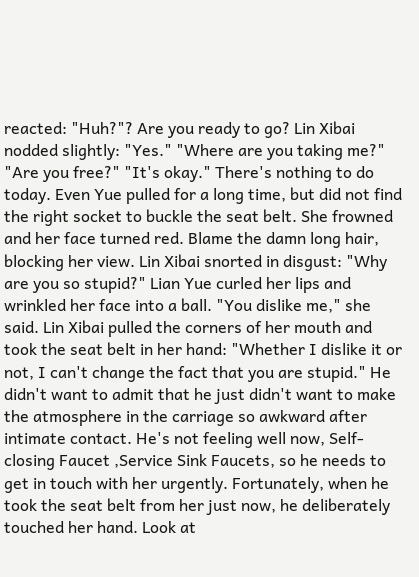reacted: "Huh?"? Are you ready to go? Lin Xibai nodded slightly: "Yes." "Where are you taking me?" "Are you free?" "It's okay." There's nothing to do today. Even Yue pulled for a long time, but did not find the right socket to buckle the seat belt. She frowned and her face turned red. Blame the damn long hair, blocking her view. Lin Xibai snorted in disgust: "Why are you so stupid?" Lian Yue curled her lips and wrinkled her face into a ball. "You dislike me," she said. Lin Xibai pulled the corners of her mouth and took the seat belt in her hand: "Whether I dislike it or not, I can't change the fact that you are stupid." He didn't want to admit that he just didn't want to make the atmosphere in the carriage so awkward after intimate contact. He's not feeling well now, Self-closing Faucet ,Service Sink Faucets, so he needs to get in touch with her urgently. Fortunately, when he took the seat belt from her just now, he deliberately touched her hand. Look at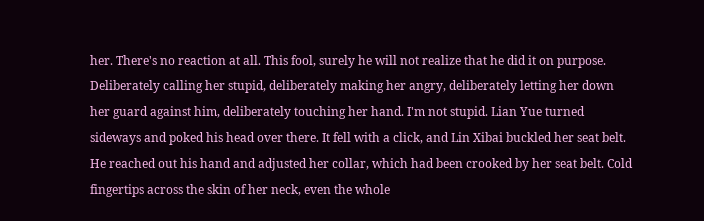her. There's no reaction at all. This fool, surely he will not realize that he did it on purpose. Deliberately calling her stupid, deliberately making her angry, deliberately letting her down her guard against him, deliberately touching her hand. I'm not stupid. Lian Yue turned sideways and poked his head over there. It fell with a click, and Lin Xibai buckled her seat belt. He reached out his hand and adjusted her collar, which had been crooked by her seat belt. Cold fingertips across the skin of her neck, even the whole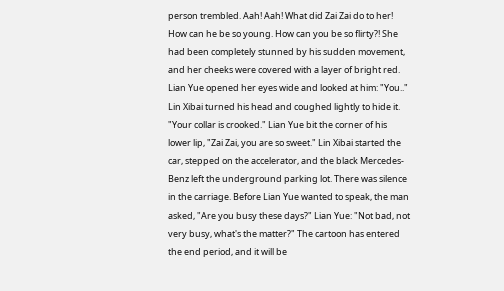person trembled. Aah! Aah! What did Zai Zai do to her! How can he be so young. How can you be so flirty?! She had been completely stunned by his sudden movement, and her cheeks were covered with a layer of bright red. Lian Yue opened her eyes wide and looked at him: "You.." Lin Xibai turned his head and coughed lightly to hide it. "Your collar is crooked." Lian Yue bit the corner of his lower lip, "Zai Zai, you are so sweet." Lin Xibai started the car, stepped on the accelerator, and the black Mercedes-Benz left the underground parking lot. There was silence in the carriage. Before Lian Yue wanted to speak, the man asked, "Are you busy these days?" Lian Yue: "Not bad, not very busy, what's the matter?" The cartoon has entered the end period, and it will be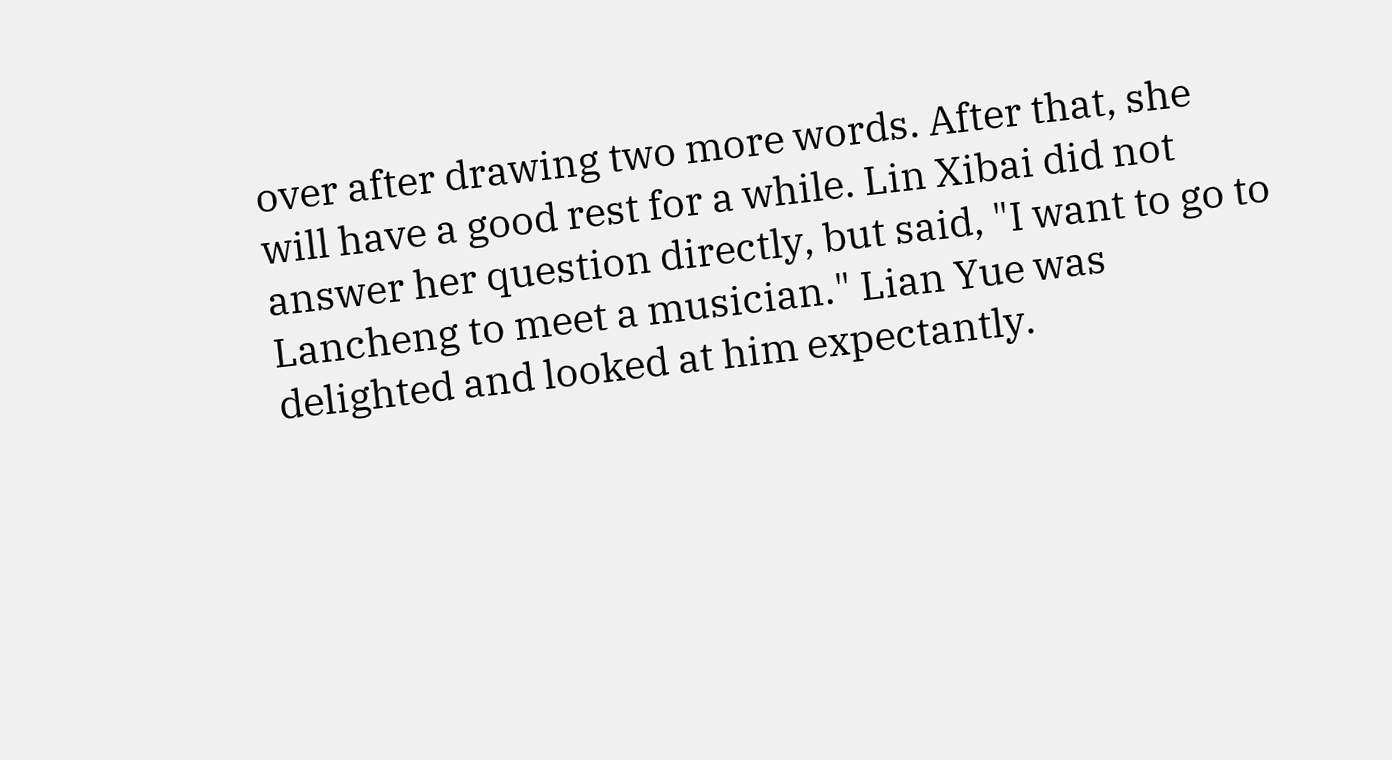over after drawing two more words. After that, she will have a good rest for a while. Lin Xibai did not answer her question directly, but said, "I want to go to Lancheng to meet a musician." Lian Yue was delighted and looked at him expectantly.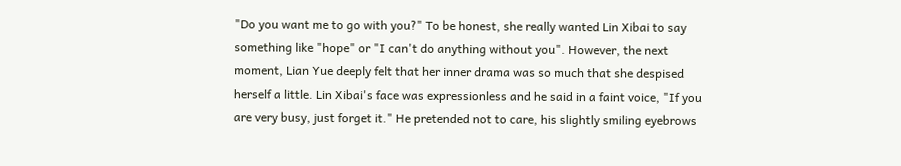"Do you want me to go with you?" To be honest, she really wanted Lin Xibai to say something like "hope" or "I can't do anything without you". However, the next moment, Lian Yue deeply felt that her inner drama was so much that she despised herself a little. Lin Xibai's face was expressionless and he said in a faint voice, "If you are very busy, just forget it." He pretended not to care, his slightly smiling eyebrows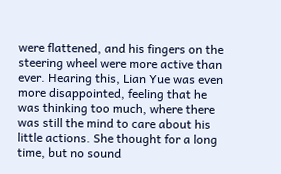were flattened, and his fingers on the steering wheel were more active than ever. Hearing this, Lian Yue was even more disappointed, feeling that he was thinking too much, where there was still the mind to care about his little actions. She thought for a long time, but no sound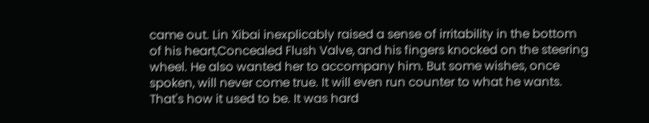came out. Lin Xibai inexplicably raised a sense of irritability in the bottom of his heart,Concealed Flush Valve, and his fingers knocked on the steering wheel. He also wanted her to accompany him. But some wishes, once spoken, will never come true. It will even run counter to what he wants. That's how it used to be. It was hard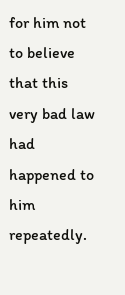for him not to believe that this very bad law had happened to him repeatedly.